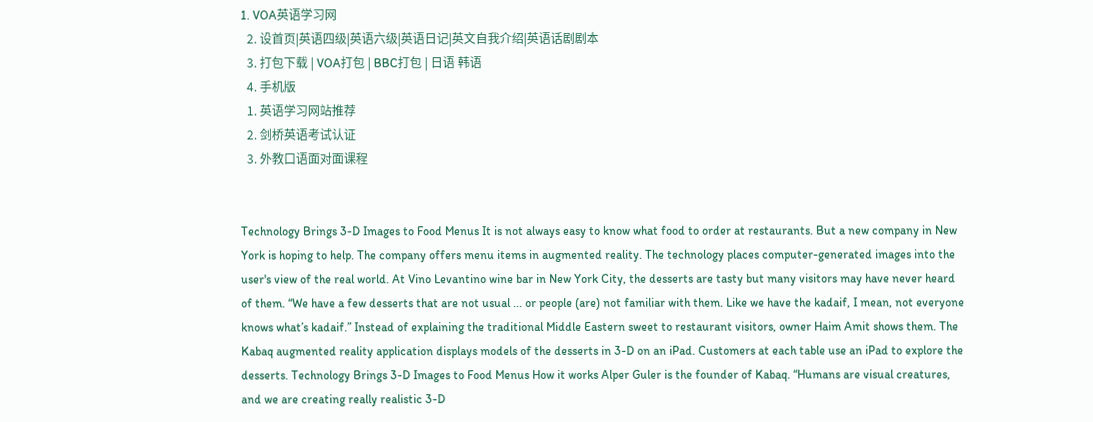1. VOA英语学习网
  2. 设首页|英语四级|英语六级|英语日记|英文自我介绍|英语话剧剧本
  3. 打包下载 | VOA打包 | BBC打包 | 日语 韩语
  4. 手机版
  1. 英语学习网站推荐
  2. 剑桥英语考试认证
  3. 外教口语面对面课程


Technology Brings 3-D Images to Food Menus It is not always easy to know what food to order at restaurants. But a new company in New York is hoping to help. The company offers menu items in augmented reality. The technology places computer-generated images into the user's view of the real world. At Vino Levantino wine bar in New York City, the desserts are tasty but many visitors may have never heard of them. “We have a few desserts that are not usual ... or people (are) not familiar with them. Like we have the kadaif, I mean, not everyone knows what’s kadaif.” Instead of explaining the traditional Middle Eastern sweet to restaurant visitors, owner Haim Amit shows them. The Kabaq augmented reality application displays models of the desserts in 3-D on an iPad. Customers at each table use an iPad to explore the desserts. Technology Brings 3-D Images to Food Menus How it works Alper Guler is the founder of Kabaq. “Humans are visual creatures, and we are creating really realistic 3-D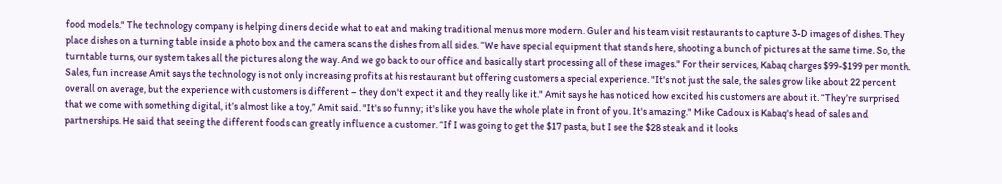food models." The technology company is helping diners decide what to eat and making traditional menus more modern. Guler and his team visit restaurants to capture 3-D images of dishes. They place dishes on a turning table inside a photo box and the camera scans the dishes from all sides. “We have special equipment that stands here, shooting a bunch of pictures at the same time. So, the turntable turns, our system takes all the pictures along the way. And we go back to our office and basically start processing all of these images." For their services, Kabaq charges $99-$199 per month. Sales, fun increase Amit says the technology is not only increasing profits at his restaurant but offering customers a special experience. "It's not just the sale, the sales grow like about 22 percent overall on average, but the experience with customers is different – they don't expect it and they really like it." Amit says he has noticed how excited his customers are about it. “They’re surprised that we come with something digital, it’s almost like a toy,” Amit said. "It's so funny; it's like you have the whole plate in front of you. It's amazing." Mike Cadoux is Kabaq's head of sales and partnerships. He said that seeing the different foods can greatly influence a customer. “If I was going to get the $17 pasta, but I see the $28 steak and it looks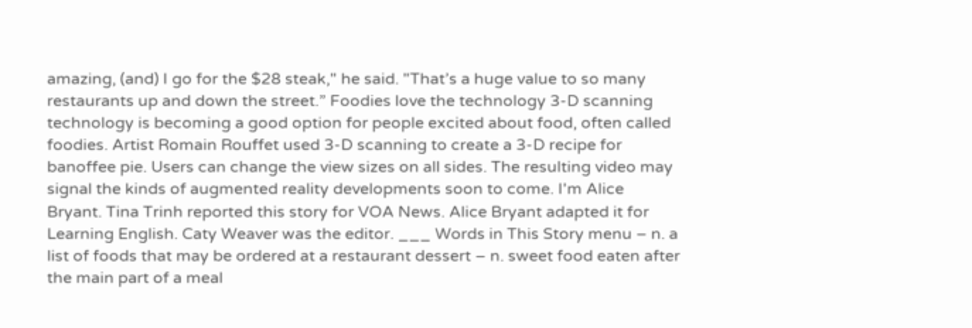amazing, (and) I go for the $28 steak," he said. "That’s a huge value to so many restaurants up and down the street.” Foodies love the technology 3-D scanning technology is becoming a good option for people excited about food, often called foodies. Artist Romain Rouffet used 3-D scanning to create a 3-D recipe for banoffee pie. Users can change the view sizes on all sides. The resulting video may signal the kinds of augmented reality developments soon to come. I'm Alice Bryant. Tina Trinh reported this story for VOA News. Alice Bryant adapted it for Learning English. Caty Weaver was the editor. ___ Words in This Story menu – n. a list of foods that may be ordered at a restaurant dessert – n. sweet food eaten after the main part of a meal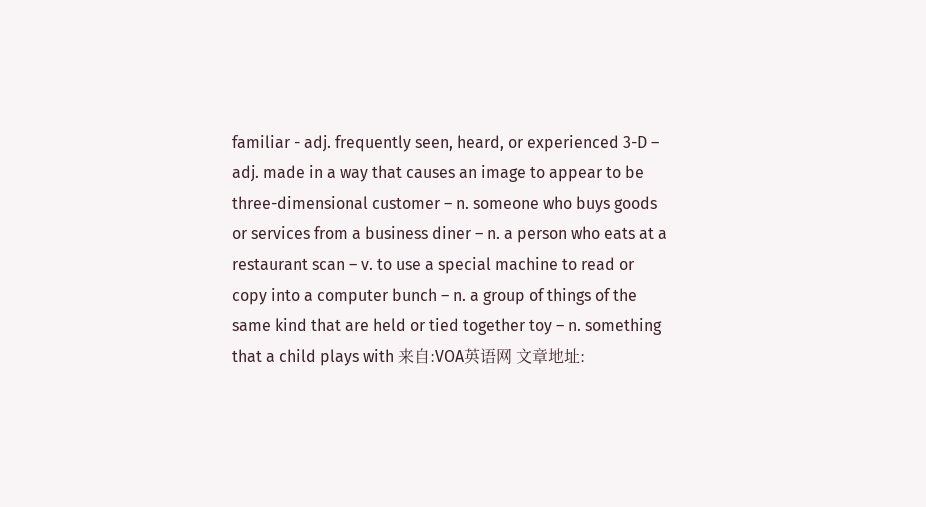familiar - adj. frequently seen, heard, or experienced 3-D – adj. made in a way that causes an image to appear to be three-dimensional customer – n. someone who buys goods or services from a business diner – n. a person who eats at a restaurant scan – v. to use a special machine to read or copy into a computer bunch – n. a group of things of the same kind that are held or tied together toy – n. something that a child plays with 来自:VOA英语网 文章地址: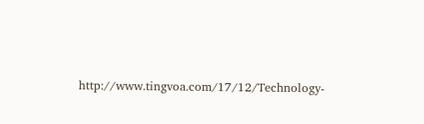http://www.tingvoa.com/17/12/Technology-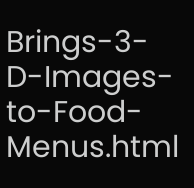Brings-3-D-Images-to-Food-Menus.html